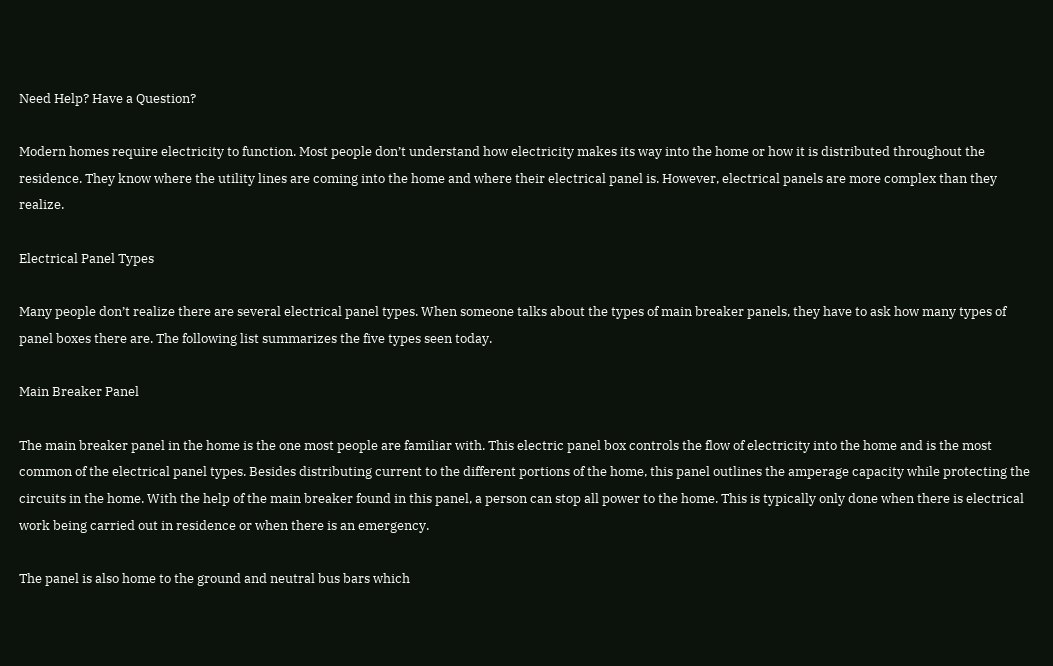Need Help? Have a Question?

Modern homes require electricity to function. Most people don’t understand how electricity makes its way into the home or how it is distributed throughout the residence. They know where the utility lines are coming into the home and where their electrical panel is. However, electrical panels are more complex than they realize.

Electrical Panel Types

Many people don’t realize there are several electrical panel types. When someone talks about the types of main breaker panels, they have to ask how many types of panel boxes there are. The following list summarizes the five types seen today.

Main Breaker Panel

The main breaker panel in the home is the one most people are familiar with. This electric panel box controls the flow of electricity into the home and is the most common of the electrical panel types. Besides distributing current to the different portions of the home, this panel outlines the amperage capacity while protecting the circuits in the home. With the help of the main breaker found in this panel, a person can stop all power to the home. This is typically only done when there is electrical work being carried out in residence or when there is an emergency.

The panel is also home to the ground and neutral bus bars which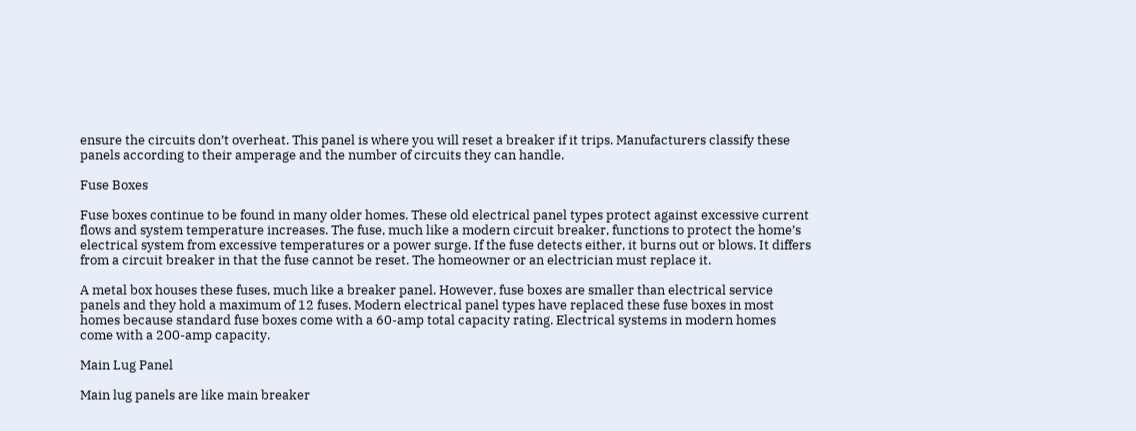ensure the circuits don’t overheat. This panel is where you will reset a breaker if it trips. Manufacturers classify these panels according to their amperage and the number of circuits they can handle.

Fuse Boxes

Fuse boxes continue to be found in many older homes. These old electrical panel types protect against excessive current flows and system temperature increases. The fuse, much like a modern circuit breaker, functions to protect the home’s electrical system from excessive temperatures or a power surge. If the fuse detects either, it burns out or blows. It differs from a circuit breaker in that the fuse cannot be reset. The homeowner or an electrician must replace it.

A metal box houses these fuses, much like a breaker panel. However, fuse boxes are smaller than electrical service panels and they hold a maximum of 12 fuses. Modern electrical panel types have replaced these fuse boxes in most homes because standard fuse boxes come with a 60-amp total capacity rating. Electrical systems in modern homes come with a 200-amp capacity.

Main Lug Panel

Main lug panels are like main breaker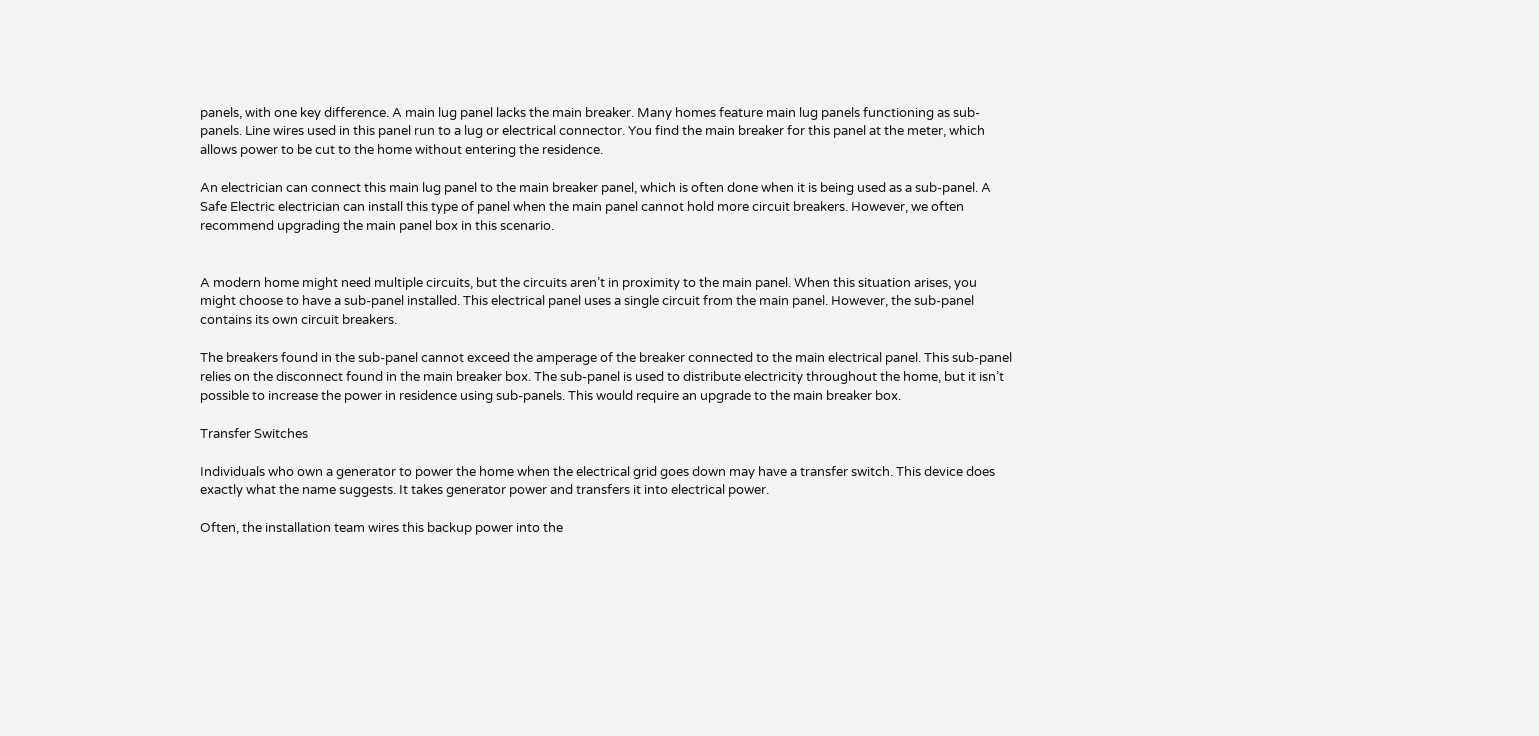panels, with one key difference. A main lug panel lacks the main breaker. Many homes feature main lug panels functioning as sub-panels. Line wires used in this panel run to a lug or electrical connector. You find the main breaker for this panel at the meter, which allows power to be cut to the home without entering the residence.

An electrician can connect this main lug panel to the main breaker panel, which is often done when it is being used as a sub-panel. A Safe Electric electrician can install this type of panel when the main panel cannot hold more circuit breakers. However, we often recommend upgrading the main panel box in this scenario.


A modern home might need multiple circuits, but the circuits aren’t in proximity to the main panel. When this situation arises, you might choose to have a sub-panel installed. This electrical panel uses a single circuit from the main panel. However, the sub-panel contains its own circuit breakers.

The breakers found in the sub-panel cannot exceed the amperage of the breaker connected to the main electrical panel. This sub-panel relies on the disconnect found in the main breaker box. The sub-panel is used to distribute electricity throughout the home, but it isn’t possible to increase the power in residence using sub-panels. This would require an upgrade to the main breaker box.

Transfer Switches

Individuals who own a generator to power the home when the electrical grid goes down may have a transfer switch. This device does exactly what the name suggests. It takes generator power and transfers it into electrical power.

Often, the installation team wires this backup power into the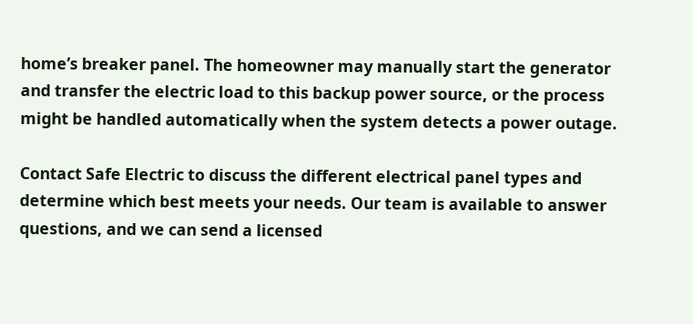home’s breaker panel. The homeowner may manually start the generator and transfer the electric load to this backup power source, or the process might be handled automatically when the system detects a power outage.

Contact Safe Electric to discuss the different electrical panel types and determine which best meets your needs. Our team is available to answer questions, and we can send a licensed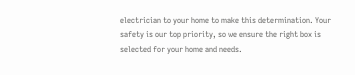electrician to your home to make this determination. Your safety is our top priority, so we ensure the right box is selected for your home and needs.